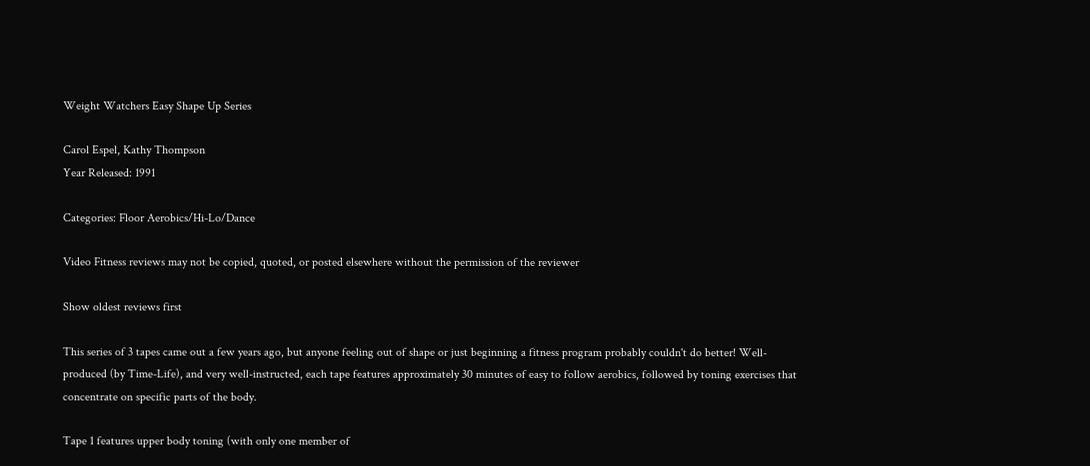Weight Watchers Easy Shape Up Series

Carol Espel, Kathy Thompson
Year Released: 1991

Categories: Floor Aerobics/Hi-Lo/Dance

Video Fitness reviews may not be copied, quoted, or posted elsewhere without the permission of the reviewer

Show oldest reviews first

This series of 3 tapes came out a few years ago, but anyone feeling out of shape or just beginning a fitness program probably couldn't do better! Well-produced (by Time-Life), and very well-instructed, each tape features approximately 30 minutes of easy to follow aerobics, followed by toning exercises that concentrate on specific parts of the body.

Tape 1 features upper body toning (with only one member of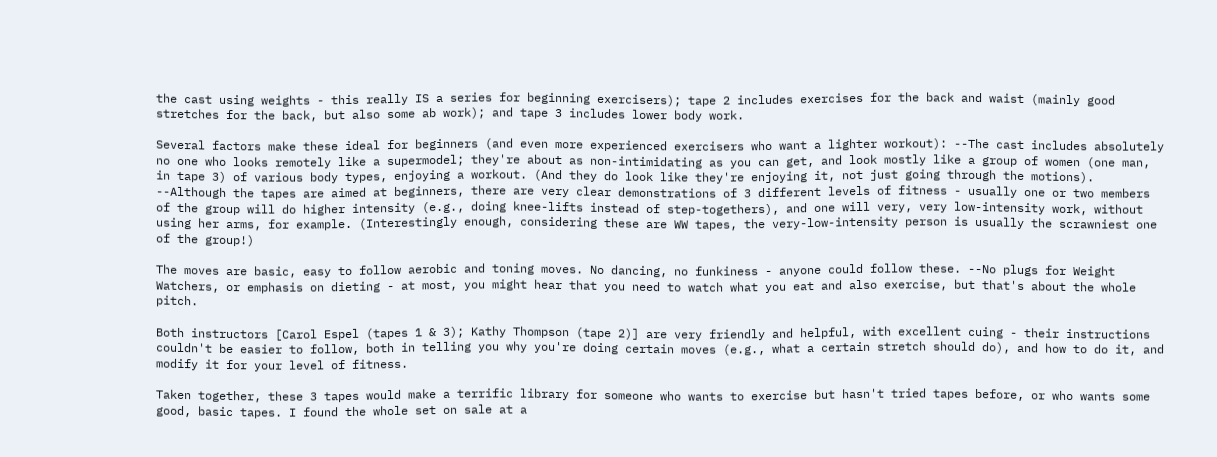the cast using weights - this really IS a series for beginning exercisers); tape 2 includes exercises for the back and waist (mainly good stretches for the back, but also some ab work); and tape 3 includes lower body work.

Several factors make these ideal for beginners (and even more experienced exercisers who want a lighter workout): --The cast includes absolutely no one who looks remotely like a supermodel; they're about as non-intimidating as you can get, and look mostly like a group of women (one man, in tape 3) of various body types, enjoying a workout. (And they do look like they're enjoying it, not just going through the motions). --Although the tapes are aimed at beginners, there are very clear demonstrations of 3 different levels of fitness - usually one or two members of the group will do higher intensity (e.g., doing knee-lifts instead of step-togethers), and one will very, very low-intensity work, without using her arms, for example. (Interestingly enough, considering these are WW tapes, the very-low-intensity person is usually the scrawniest one of the group!)

The moves are basic, easy to follow aerobic and toning moves. No dancing, no funkiness - anyone could follow these. --No plugs for Weight Watchers, or emphasis on dieting - at most, you might hear that you need to watch what you eat and also exercise, but that's about the whole pitch.

Both instructors [Carol Espel (tapes 1 & 3); Kathy Thompson (tape 2)] are very friendly and helpful, with excellent cuing - their instructions couldn't be easier to follow, both in telling you why you're doing certain moves (e.g., what a certain stretch should do), and how to do it, and modify it for your level of fitness.

Taken together, these 3 tapes would make a terrific library for someone who wants to exercise but hasn't tried tapes before, or who wants some good, basic tapes. I found the whole set on sale at a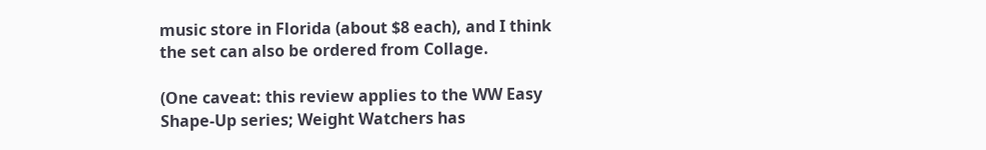music store in Florida (about $8 each), and I think the set can also be ordered from Collage.

(One caveat: this review applies to the WW Easy Shape-Up series; Weight Watchers has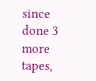since done 3 more tapes,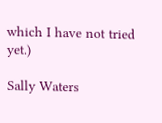which I have not tried yet.)

Sally Waters